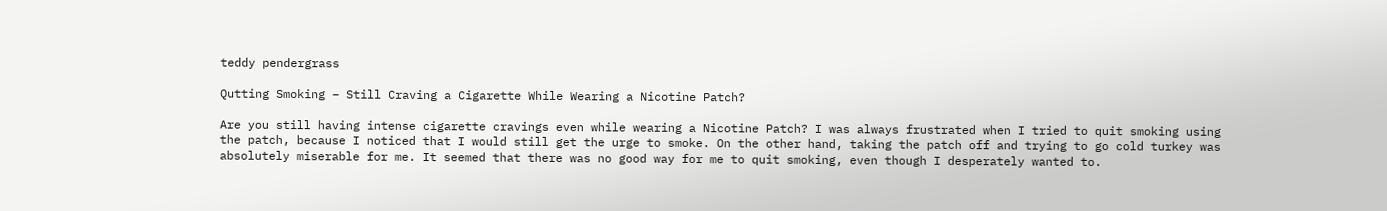teddy pendergrass

Qutting Smoking – Still Craving a Cigarette While Wearing a Nicotine Patch?

Are you still having intense cigarette cravings even while wearing a Nicotine Patch? I was always frustrated when I tried to quit smoking using the patch, because I noticed that I would still get the urge to smoke. On the other hand, taking the patch off and trying to go cold turkey was absolutely miserable for me. It seemed that there was no good way for me to quit smoking, even though I desperately wanted to.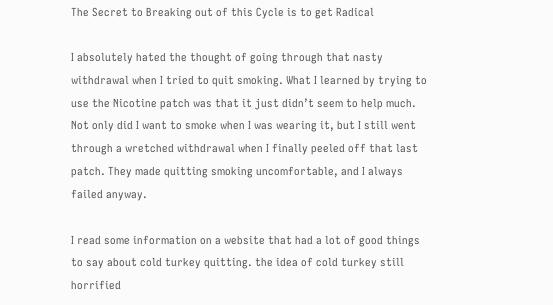The Secret to Breaking out of this Cycle is to get Radical

I absolutely hated the thought of going through that nasty withdrawal when I tried to quit smoking. What I learned by trying to use the Nicotine patch was that it just didn’t seem to help much. Not only did I want to smoke when I was wearing it, but I still went through a wretched withdrawal when I finally peeled off that last patch. They made quitting smoking uncomfortable, and I always failed anyway.

I read some information on a website that had a lot of good things to say about cold turkey quitting. the idea of cold turkey still horrified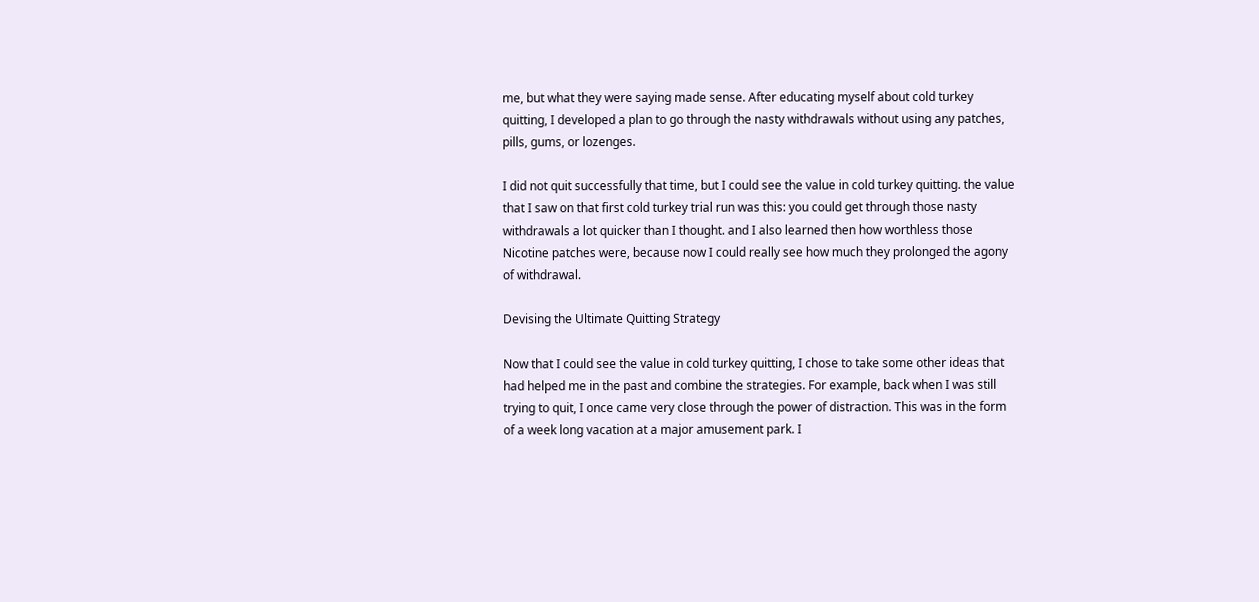me, but what they were saying made sense. After educating myself about cold turkey quitting, I developed a plan to go through the nasty withdrawals without using any patches, pills, gums, or lozenges.

I did not quit successfully that time, but I could see the value in cold turkey quitting. the value that I saw on that first cold turkey trial run was this: you could get through those nasty withdrawals a lot quicker than I thought. and I also learned then how worthless those Nicotine patches were, because now I could really see how much they prolonged the agony of withdrawal.

Devising the Ultimate Quitting Strategy

Now that I could see the value in cold turkey quitting, I chose to take some other ideas that had helped me in the past and combine the strategies. For example, back when I was still trying to quit, I once came very close through the power of distraction. This was in the form of a week long vacation at a major amusement park. I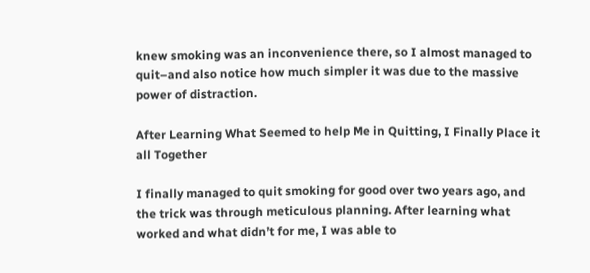knew smoking was an inconvenience there, so I almost managed to quit–and also notice how much simpler it was due to the massive power of distraction.

After Learning What Seemed to help Me in Quitting, I Finally Place it all Together

I finally managed to quit smoking for good over two years ago, and the trick was through meticulous planning. After learning what worked and what didn’t for me, I was able to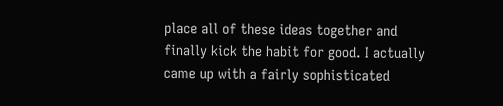place all of these ideas together and finally kick the habit for good. I actually came up with a fairly sophisticated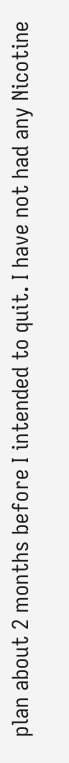plan about 2 months before I intended to quit. I have not had any Nicotine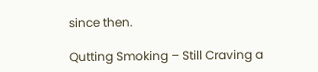since then.

Qutting Smoking – Still Craving a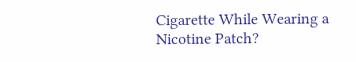Cigarette While Wearing a Nicotine Patch?